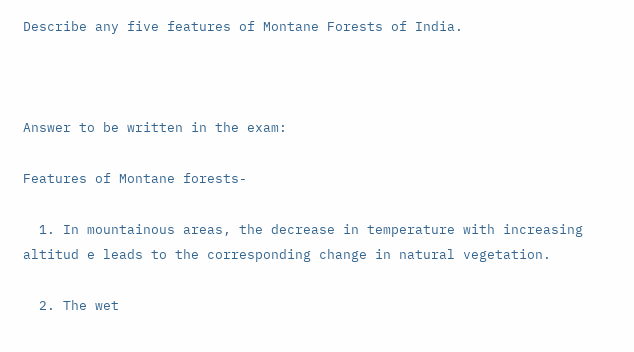Describe any five features of Montane Forests of India.



Answer to be written in the exam:

Features of Montane forests-

  1. In mountainous areas, the decrease in temperature with increasing altitud e leads to the corresponding change in natural vegetation.

  2. The wet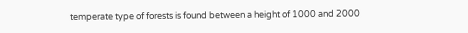temperate type of forests is found between a height of 1000 and 2000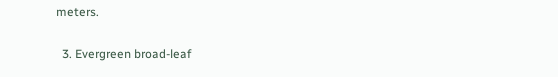meters.

  3. Evergreen broad-leaf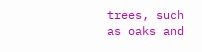trees, such as oaks and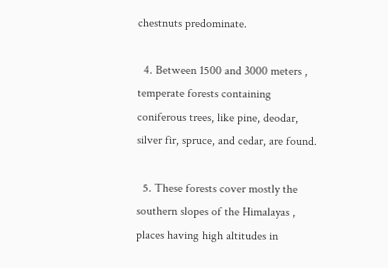chestnuts predominate.

  4. Between 1500 and 3000 meters , temperate forests containing coniferous trees, like pine, deodar, silver fir, spruce, and cedar, are found.

  5. These forests cover mostly the southern slopes of the Himalayas , places having high altitudes in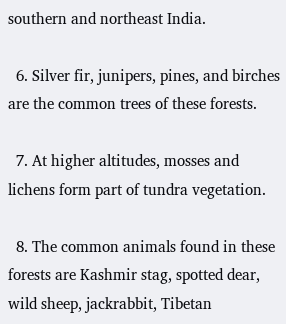southern and northeast India.

  6. Silver fir, junipers, pines, and birches are the common trees of these forests.

  7. At higher altitudes, mosses and lichens form part of tundra vegetation.

  8. The common animals found in these forests are Kashmir stag, spotted dear, wild sheep, jackrabbit, Tibetan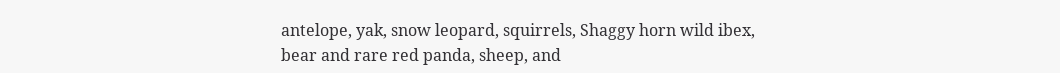antelope, yak, snow leopard, squirrels, Shaggy horn wild ibex, bear and rare red panda, sheep, and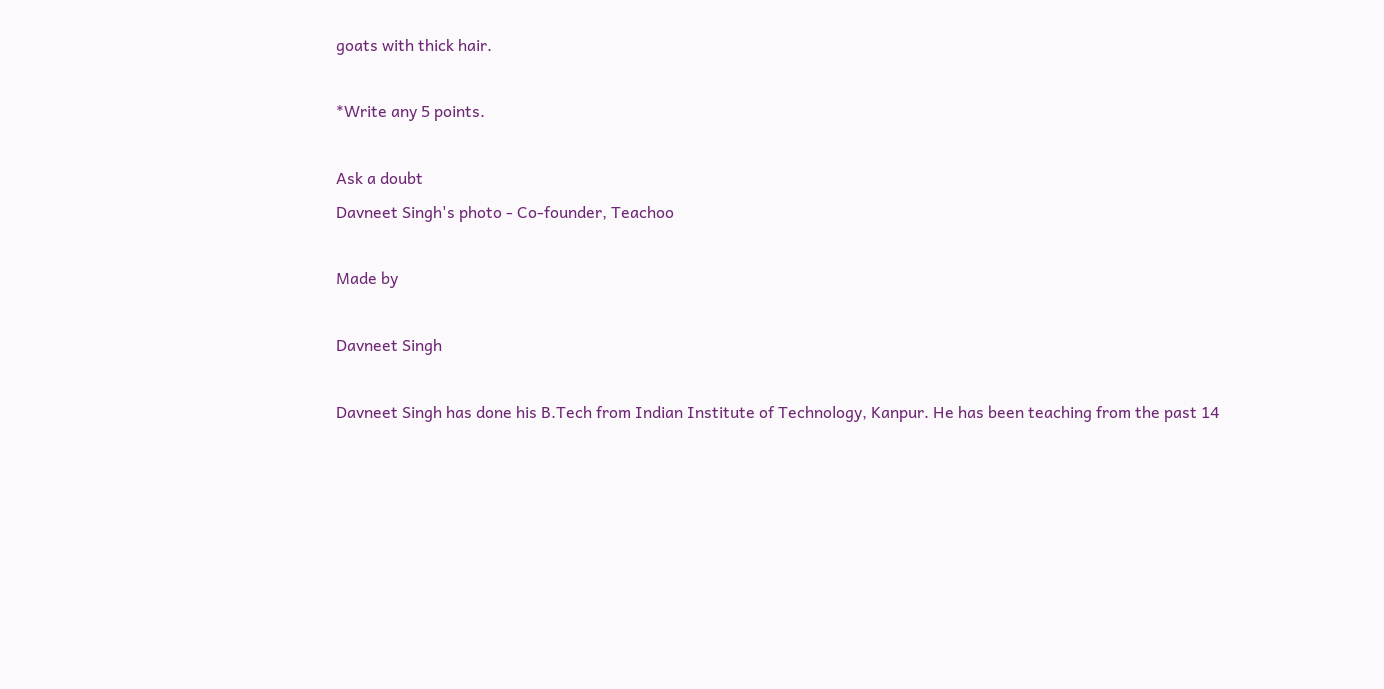goats with thick hair.

*Write any 5 points.

Ask a doubt
Davneet Singh's photo - Co-founder, Teachoo

Made by

Davneet Singh

Davneet Singh has done his B.Tech from Indian Institute of Technology, Kanpur. He has been teaching from the past 14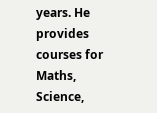years. He provides courses for Maths, Science,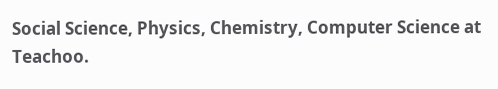Social Science, Physics, Chemistry, Computer Science at Teachoo.